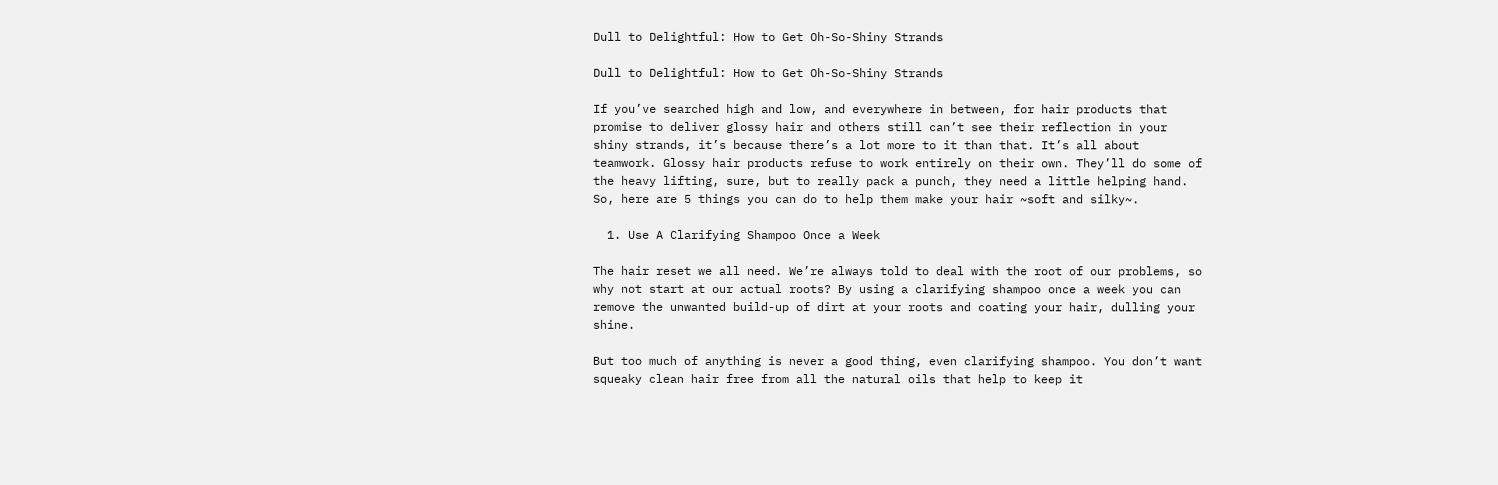Dull to Delightful: How to Get Oh-So-Shiny Strands

Dull to Delightful: How to Get Oh-So-Shiny Strands

If you’ve searched high and low, and everywhere in between, for hair products that promise to deliver glossy hair and others still can’t see their reflection in your shiny strands, it’s because there’s a lot more to it than that. It’s all about teamwork. Glossy hair products refuse to work entirely on their own. They’ll do some of the heavy lifting, sure, but to really pack a punch, they need a little helping hand. So, here are 5 things you can do to help them make your hair ~soft and silky~.

  1. Use A Clarifying Shampoo Once a Week

The hair reset we all need. We’re always told to deal with the root of our problems, so why not start at our actual roots? By using a clarifying shampoo once a week you can remove the unwanted build-up of dirt at your roots and coating your hair, dulling your shine.

But too much of anything is never a good thing, even clarifying shampoo. You don’t want squeaky clean hair free from all the natural oils that help to keep it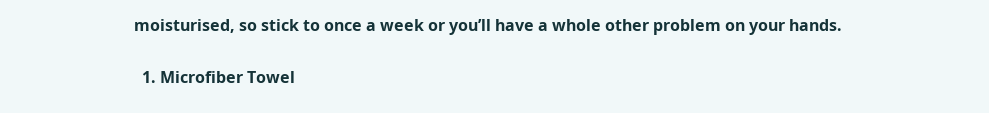moisturised, so stick to once a week or you’ll have a whole other problem on your hands.

  1. Microfiber Towel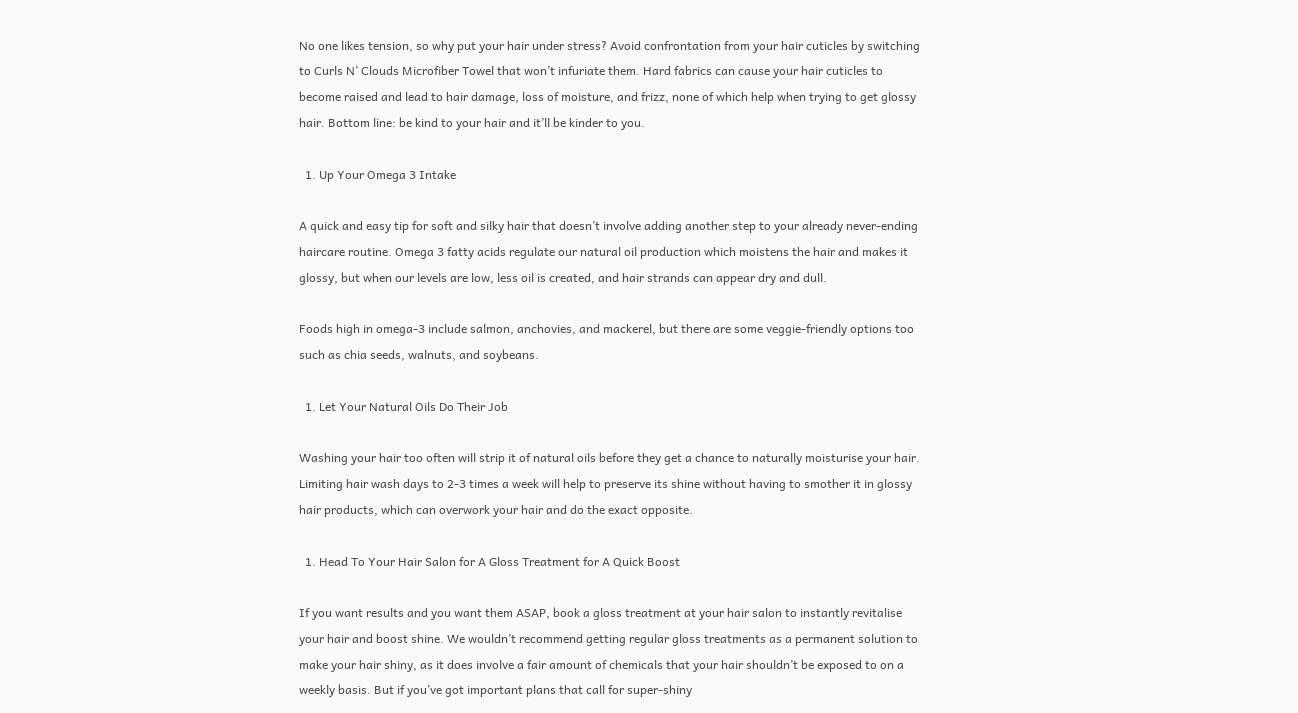No one likes tension, so why put your hair under stress? Avoid confrontation from your hair cuticles by switching to Curls N’ Clouds Microfiber Towel that won’t infuriate them. Hard fabrics can cause your hair cuticles to become raised and lead to hair damage, loss of moisture, and frizz, none of which help when trying to get glossy hair. Bottom line: be kind to your hair and it’ll be kinder to you.

  1. Up Your Omega 3 Intake

A quick and easy tip for soft and silky hair that doesn’t involve adding another step to your already never-ending haircare routine. Omega 3 fatty acids regulate our natural oil production which moistens the hair and makes it glossy, but when our levels are low, less oil is created, and hair strands can appear dry and dull.

Foods high in omega-3 include salmon, anchovies, and mackerel, but there are some veggie-friendly options too such as chia seeds, walnuts, and soybeans.

  1. Let Your Natural Oils Do Their Job

Washing your hair too often will strip it of natural oils before they get a chance to naturally moisturise your hair. Limiting hair wash days to 2-3 times a week will help to preserve its shine without having to smother it in glossy hair products, which can overwork your hair and do the exact opposite.

  1. Head To Your Hair Salon for A Gloss Treatment for A Quick Boost

If you want results and you want them ASAP, book a gloss treatment at your hair salon to instantly revitalise your hair and boost shine. We wouldn’t recommend getting regular gloss treatments as a permanent solution to make your hair shiny, as it does involve a fair amount of chemicals that your hair shouldn’t be exposed to on a weekly basis. But if you’ve got important plans that call for super-shiny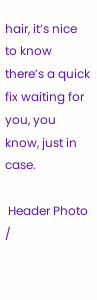hair, it’s nice to know there’s a quick fix waiting for you, you know, just in case.

 Header Photo /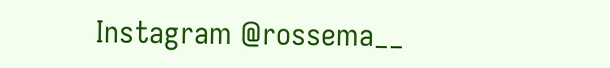Instagram @rossema__